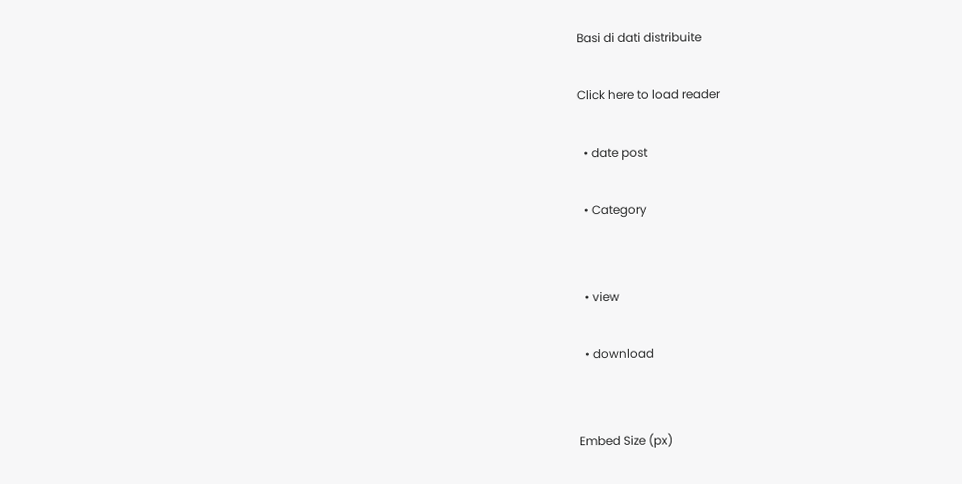Basi di dati distribuite

Click here to load reader

  • date post

  • Category


  • view

  • download


Embed Size (px)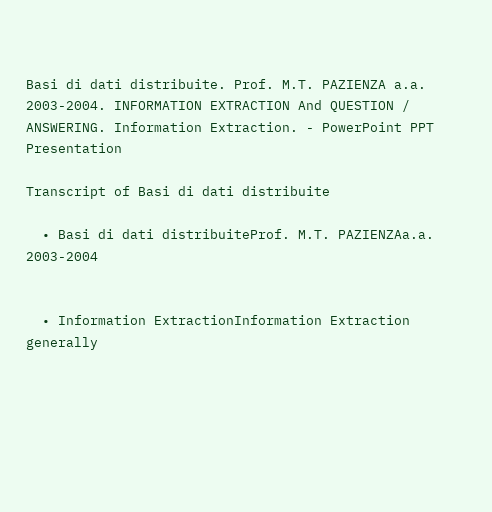Basi di dati distribuite. Prof. M.T. PAZIENZA a.a. 2003-2004. INFORMATION EXTRACTION And QUESTION / ANSWERING. Information Extraction. - PowerPoint PPT Presentation

Transcript of Basi di dati distribuite

  • Basi di dati distribuiteProf. M.T. PAZIENZAa.a. 2003-2004


  • Information ExtractionInformation Extraction generally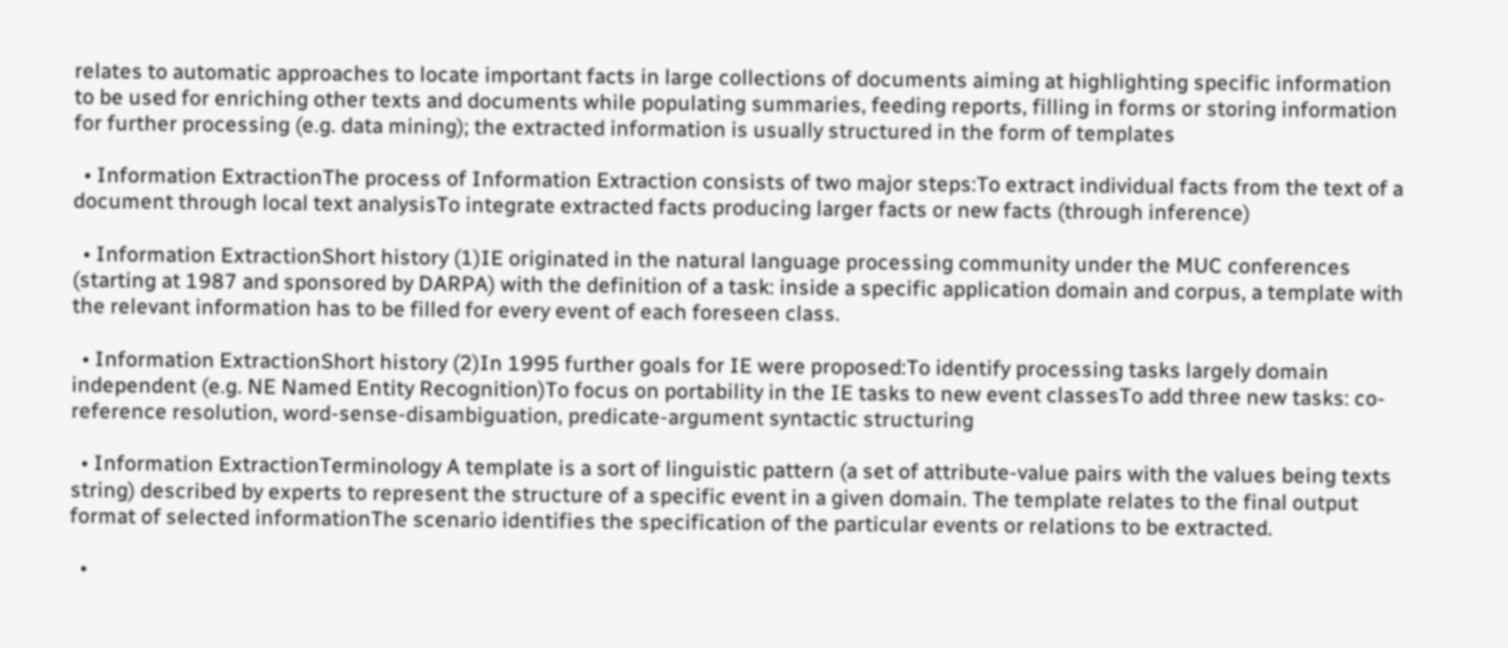relates to automatic approaches to locate important facts in large collections of documents aiming at highlighting specific information to be used for enriching other texts and documents while populating summaries, feeding reports, filling in forms or storing information for further processing (e.g. data mining); the extracted information is usually structured in the form of templates

  • Information ExtractionThe process of Information Extraction consists of two major steps:To extract individual facts from the text of a document through local text analysisTo integrate extracted facts producing larger facts or new facts (through inference)

  • Information ExtractionShort history (1)IE originated in the natural language processing community under the MUC conferences (starting at 1987 and sponsored by DARPA) with the definition of a task: inside a specific application domain and corpus, a template with the relevant information has to be filled for every event of each foreseen class.

  • Information ExtractionShort history (2)In 1995 further goals for IE were proposed:To identify processing tasks largely domain independent (e.g. NE Named Entity Recognition)To focus on portability in the IE tasks to new event classesTo add three new tasks: co-reference resolution, word-sense-disambiguation, predicate-argument syntactic structuring

  • Information ExtractionTerminology A template is a sort of linguistic pattern (a set of attribute-value pairs with the values being texts string) described by experts to represent the structure of a specific event in a given domain. The template relates to the final output format of selected informationThe scenario identifies the specification of the particular events or relations to be extracted.

  •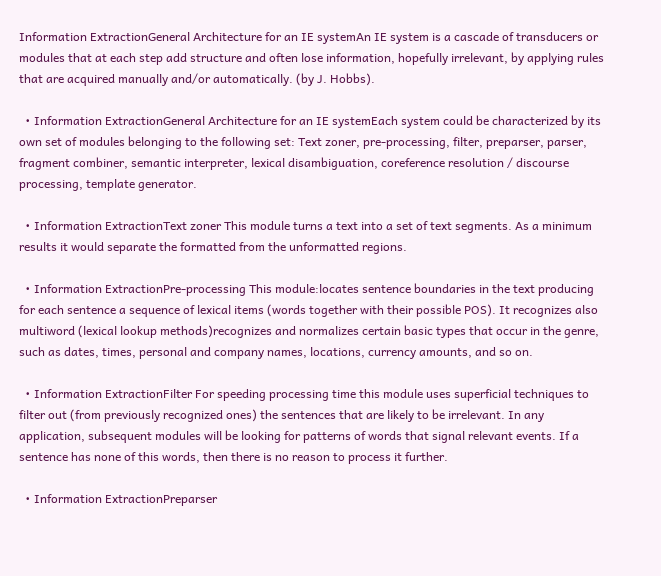Information ExtractionGeneral Architecture for an IE systemAn IE system is a cascade of transducers or modules that at each step add structure and often lose information, hopefully irrelevant, by applying rules that are acquired manually and/or automatically. (by J. Hobbs).

  • Information ExtractionGeneral Architecture for an IE systemEach system could be characterized by its own set of modules belonging to the following set: Text zoner, pre-processing, filter, preparser, parser, fragment combiner, semantic interpreter, lexical disambiguation, coreference resolution / discourse processing, template generator.

  • Information ExtractionText zoner This module turns a text into a set of text segments. As a minimum results it would separate the formatted from the unformatted regions.

  • Information ExtractionPre-processing This module:locates sentence boundaries in the text producing for each sentence a sequence of lexical items (words together with their possible POS). It recognizes also multiword (lexical lookup methods)recognizes and normalizes certain basic types that occur in the genre, such as dates, times, personal and company names, locations, currency amounts, and so on.

  • Information ExtractionFilter For speeding processing time this module uses superficial techniques to filter out (from previously recognized ones) the sentences that are likely to be irrelevant. In any application, subsequent modules will be looking for patterns of words that signal relevant events. If a sentence has none of this words, then there is no reason to process it further.

  • Information ExtractionPreparser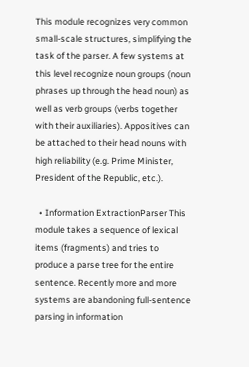This module recognizes very common small-scale structures, simplifying the task of the parser. A few systems at this level recognize noun groups (noun phrases up through the head noun) as well as verb groups (verbs together with their auxiliaries). Appositives can be attached to their head nouns with high reliability (e.g. Prime Minister, President of the Republic, etc.).

  • Information ExtractionParser This module takes a sequence of lexical items (fragments) and tries to produce a parse tree for the entire sentence. Recently more and more systems are abandoning full-sentence parsing in information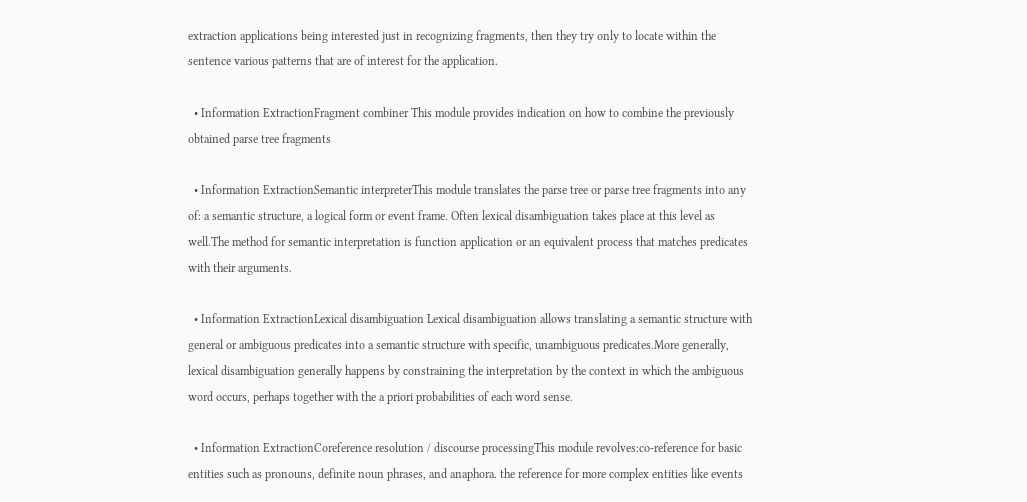extraction applications being interested just in recognizing fragments, then they try only to locate within the sentence various patterns that are of interest for the application.

  • Information ExtractionFragment combiner This module provides indication on how to combine the previously obtained parse tree fragments

  • Information ExtractionSemantic interpreterThis module translates the parse tree or parse tree fragments into any of: a semantic structure, a logical form or event frame. Often lexical disambiguation takes place at this level as well.The method for semantic interpretation is function application or an equivalent process that matches predicates with their arguments.

  • Information ExtractionLexical disambiguation Lexical disambiguation allows translating a semantic structure with general or ambiguous predicates into a semantic structure with specific, unambiguous predicates.More generally, lexical disambiguation generally happens by constraining the interpretation by the context in which the ambiguous word occurs, perhaps together with the a priori probabilities of each word sense.

  • Information ExtractionCoreference resolution / discourse processingThis module revolves:co-reference for basic entities such as pronouns, definite noun phrases, and anaphora. the reference for more complex entities like events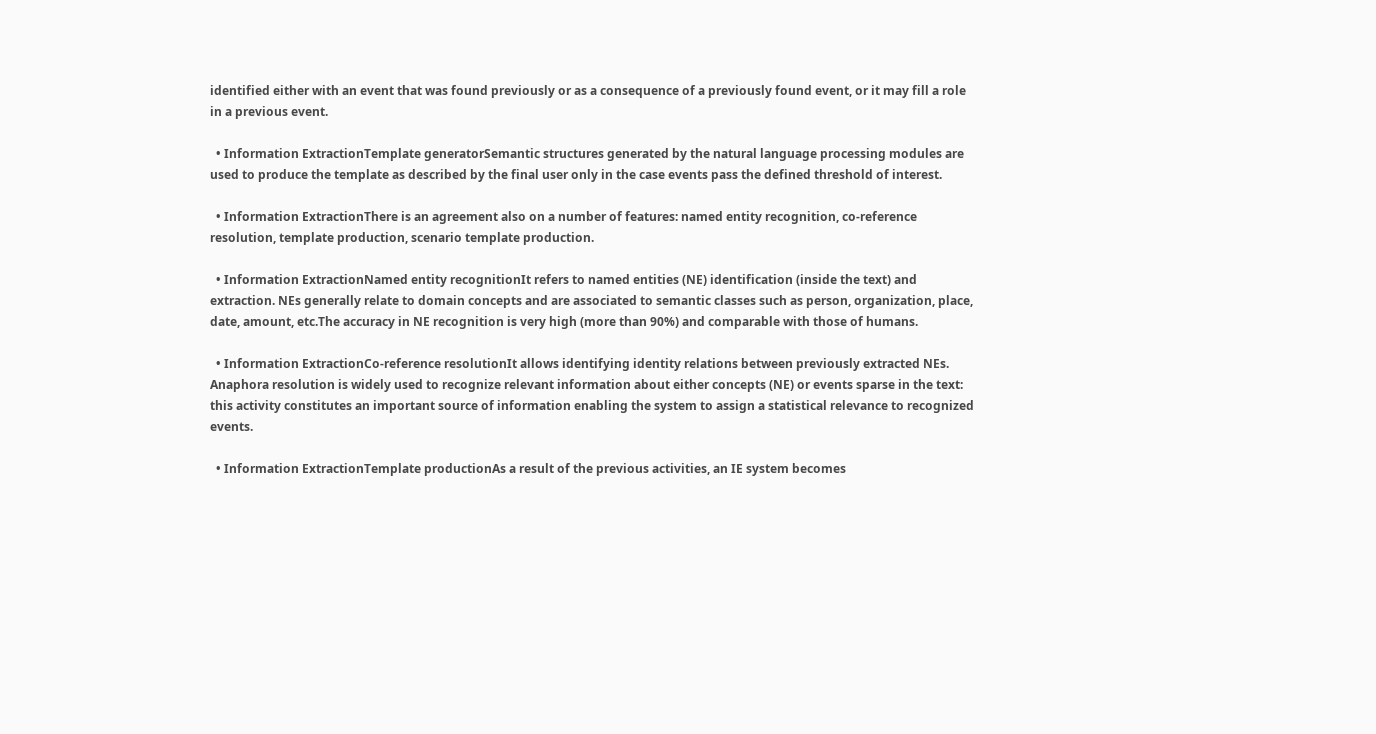identified either with an event that was found previously or as a consequence of a previously found event, or it may fill a role in a previous event.

  • Information ExtractionTemplate generatorSemantic structures generated by the natural language processing modules are used to produce the template as described by the final user only in the case events pass the defined threshold of interest.

  • Information ExtractionThere is an agreement also on a number of features: named entity recognition, co-reference resolution, template production, scenario template production.

  • Information ExtractionNamed entity recognitionIt refers to named entities (NE) identification (inside the text) and extraction. NEs generally relate to domain concepts and are associated to semantic classes such as person, organization, place, date, amount, etc.The accuracy in NE recognition is very high (more than 90%) and comparable with those of humans.

  • Information ExtractionCo-reference resolutionIt allows identifying identity relations between previously extracted NEs. Anaphora resolution is widely used to recognize relevant information about either concepts (NE) or events sparse in the text: this activity constitutes an important source of information enabling the system to assign a statistical relevance to recognized events.

  • Information ExtractionTemplate productionAs a result of the previous activities, an IE system becomes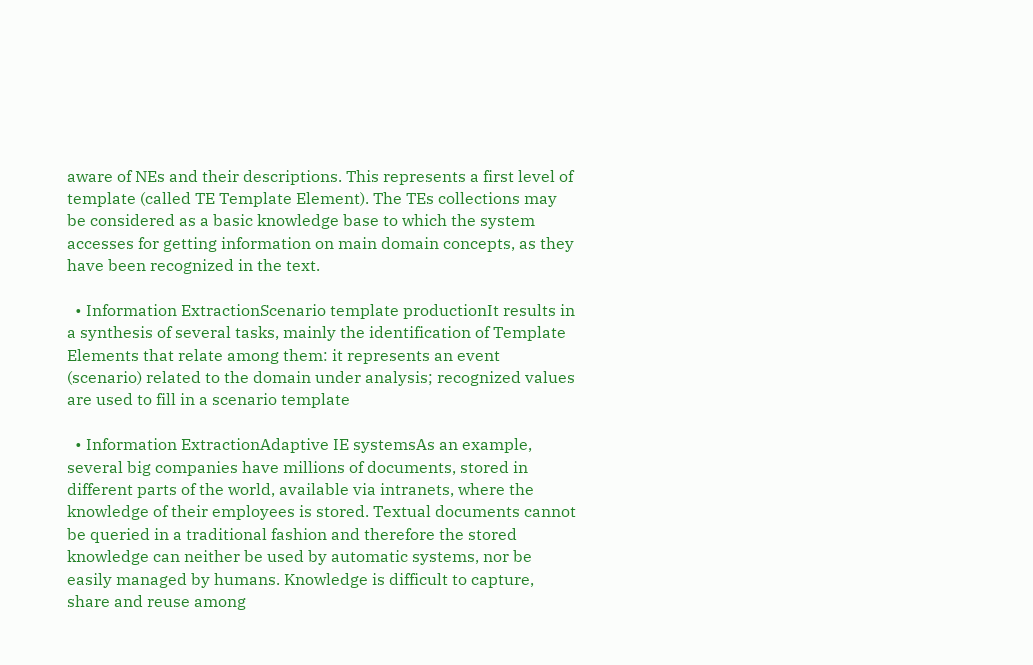aware of NEs and their descriptions. This represents a first level of template (called TE Template Element). The TEs collections may be considered as a basic knowledge base to which the system accesses for getting information on main domain concepts, as they have been recognized in the text.

  • Information ExtractionScenario template productionIt results in a synthesis of several tasks, mainly the identification of Template Elements that relate among them: it represents an event (scenario) related to the domain under analysis; recognized values are used to fill in a scenario template

  • Information ExtractionAdaptive IE systemsAs an example, several big companies have millions of documents, stored in different parts of the world, available via intranets, where the knowledge of their employees is stored. Textual documents cannot be queried in a traditional fashion and therefore the stored knowledge can neither be used by automatic systems, nor be easily managed by humans. Knowledge is difficult to capture, share and reuse among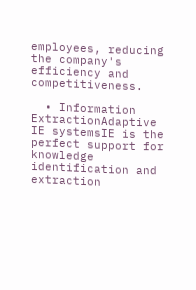employees, reducing the company's efficiency and competitiveness.

  • Information ExtractionAdaptive IE systemsIE is the perfect support for knowledge identification and extraction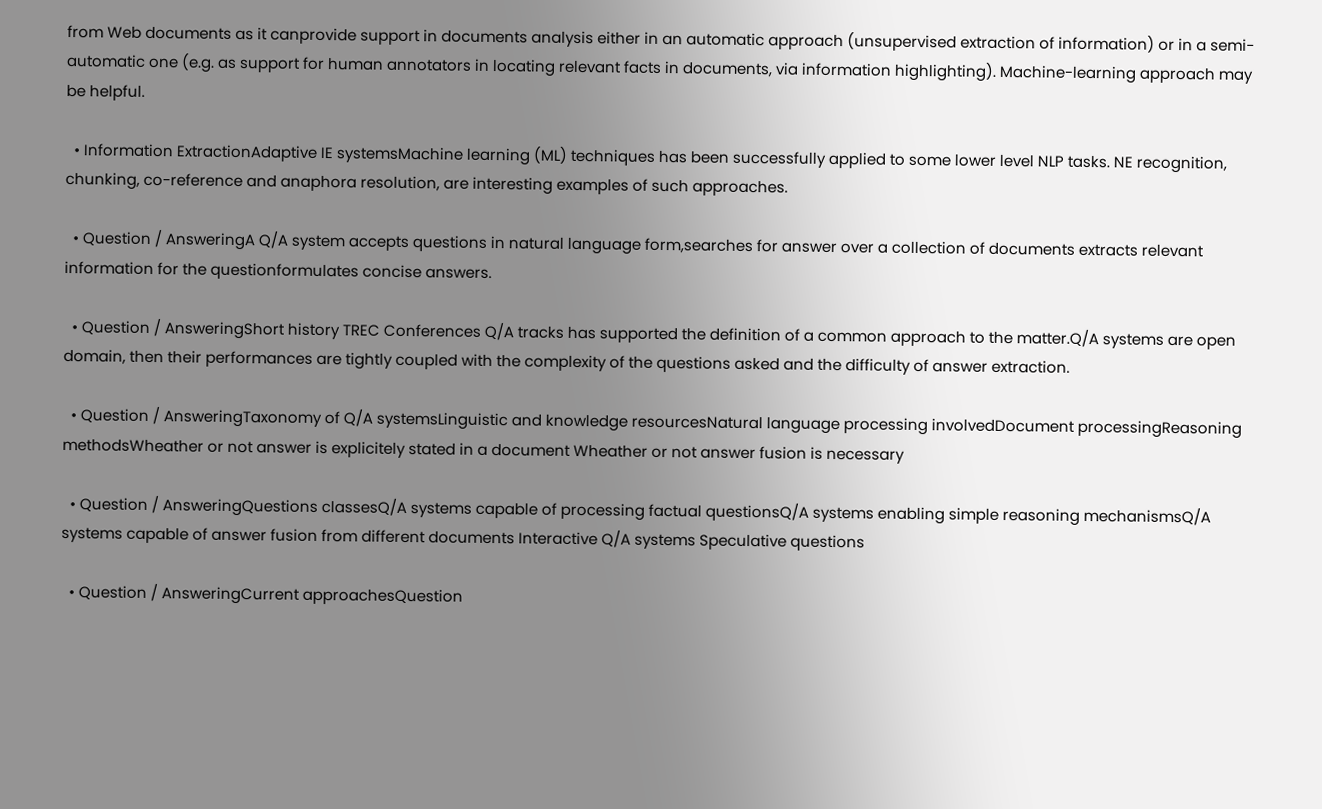from Web documents as it canprovide support in documents analysis either in an automatic approach (unsupervised extraction of information) or in a semi-automatic one (e.g. as support for human annotators in locating relevant facts in documents, via information highlighting). Machine-learning approach may be helpful.

  • Information ExtractionAdaptive IE systemsMachine learning (ML) techniques has been successfully applied to some lower level NLP tasks. NE recognition, chunking, co-reference and anaphora resolution, are interesting examples of such approaches.

  • Question / AnsweringA Q/A system accepts questions in natural language form,searches for answer over a collection of documents extracts relevant information for the questionformulates concise answers.

  • Question / AnsweringShort history TREC Conferences Q/A tracks has supported the definition of a common approach to the matter.Q/A systems are open domain, then their performances are tightly coupled with the complexity of the questions asked and the difficulty of answer extraction.

  • Question / AnsweringTaxonomy of Q/A systemsLinguistic and knowledge resourcesNatural language processing involvedDocument processingReasoning methodsWheather or not answer is explicitely stated in a document Wheather or not answer fusion is necessary

  • Question / AnsweringQuestions classesQ/A systems capable of processing factual questionsQ/A systems enabling simple reasoning mechanismsQ/A systems capable of answer fusion from different documents Interactive Q/A systems Speculative questions

  • Question / AnsweringCurrent approachesQuestion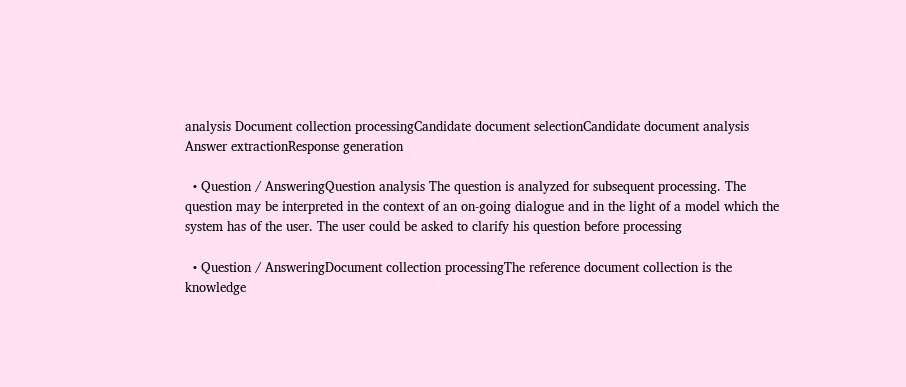analysis Document collection processingCandidate document selectionCandidate document analysis Answer extractionResponse generation

  • Question / AnsweringQuestion analysis The question is analyzed for subsequent processing. The question may be interpreted in the context of an on-going dialogue and in the light of a model which the system has of the user. The user could be asked to clarify his question before processing

  • Question / AnsweringDocument collection processingThe reference document collection is the knowledge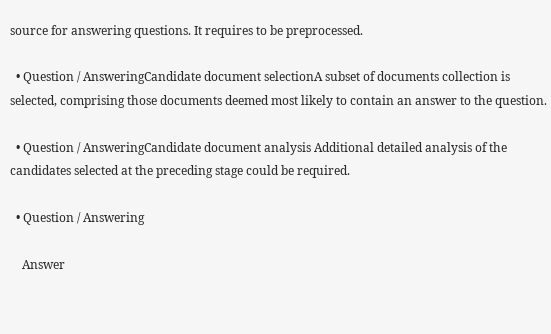source for answering questions. It requires to be preprocessed.

  • Question / AnsweringCandidate document selectionA subset of documents collection is selected, comprising those documents deemed most likely to contain an answer to the question.

  • Question / AnsweringCandidate document analysis Additional detailed analysis of the candidates selected at the preceding stage could be required.

  • Question / Answering

    Answer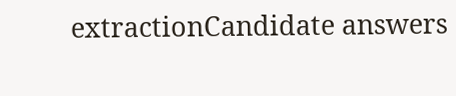extractionCandidate answers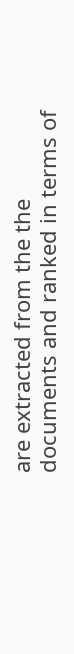are extracted from the the documents and ranked in terms of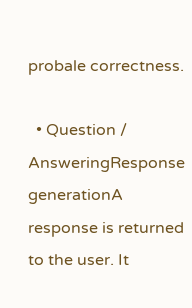probale correctness.

  • Question / AnsweringResponse generationA response is returned to the user. It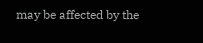may be affected by the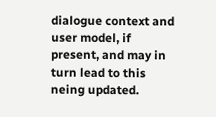dialogue context and user model, if present, and may in turn lead to this neing updated.